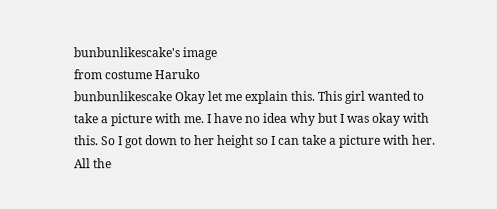bunbunlikescake's image
from costume Haruko
bunbunlikescake Okay let me explain this. This girl wanted to take a picture with me. I have no idea why but I was okay with this. So I got down to her height so I can take a picture with her. All the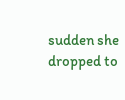sudden she dropped to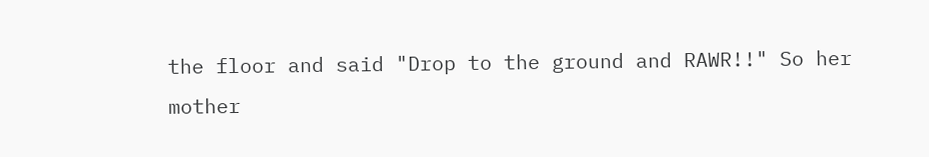the floor and said "Drop to the ground and RAWR!!" So her mother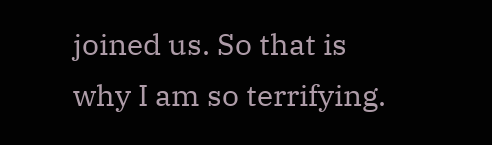joined us. So that is why I am so terrifying.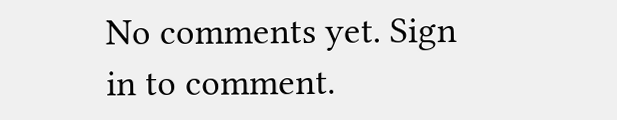No comments yet. Sign in to comment.